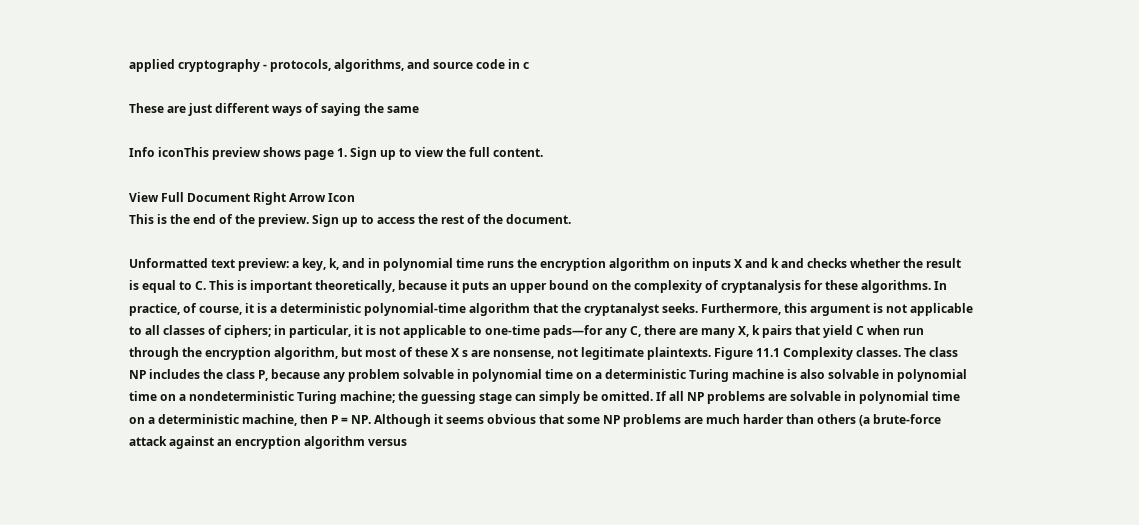applied cryptography - protocols, algorithms, and source code in c

These are just different ways of saying the same

Info iconThis preview shows page 1. Sign up to view the full content.

View Full Document Right Arrow Icon
This is the end of the preview. Sign up to access the rest of the document.

Unformatted text preview: a key, k, and in polynomial time runs the encryption algorithm on inputs X and k and checks whether the result is equal to C. This is important theoretically, because it puts an upper bound on the complexity of cryptanalysis for these algorithms. In practice, of course, it is a deterministic polynomial-time algorithm that the cryptanalyst seeks. Furthermore, this argument is not applicable to all classes of ciphers; in particular, it is not applicable to one-time pads—for any C, there are many X, k pairs that yield C when run through the encryption algorithm, but most of these X s are nonsense, not legitimate plaintexts. Figure 11.1 Complexity classes. The class NP includes the class P, because any problem solvable in polynomial time on a deterministic Turing machine is also solvable in polynomial time on a nondeterministic Turing machine; the guessing stage can simply be omitted. If all NP problems are solvable in polynomial time on a deterministic machine, then P = NP. Although it seems obvious that some NP problems are much harder than others (a brute-force attack against an encryption algorithm versus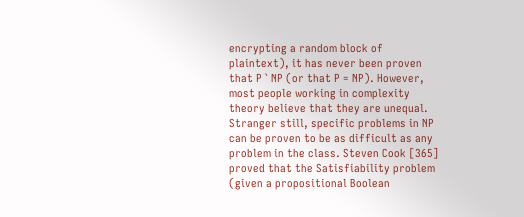encrypting a random block of plaintext), it has never been proven that P ` NP (or that P = NP). However, most people working in complexity theory believe that they are unequal. Stranger still, specific problems in NP can be proven to be as difficult as any problem in the class. Steven Cook [365] proved that the Satisfiability problem (given a propositional Boolean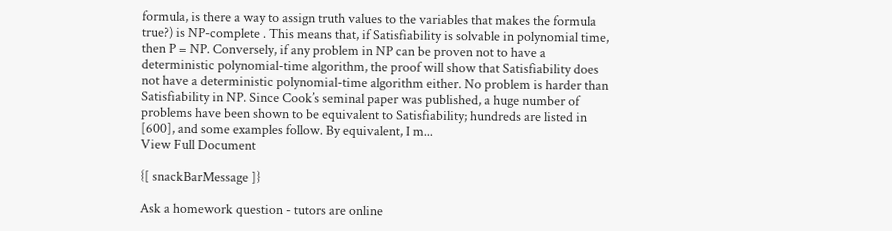formula, is there a way to assign truth values to the variables that makes the formula true?) is NP-complete . This means that, if Satisfiability is solvable in polynomial time, then P = NP. Conversely, if any problem in NP can be proven not to have a deterministic polynomial-time algorithm, the proof will show that Satisfiability does not have a deterministic polynomial-time algorithm either. No problem is harder than Satisfiability in NP. Since Cook’s seminal paper was published, a huge number of problems have been shown to be equivalent to Satisfiability; hundreds are listed in [600], and some examples follow. By equivalent, I m...
View Full Document

{[ snackBarMessage ]}

Ask a homework question - tutors are online